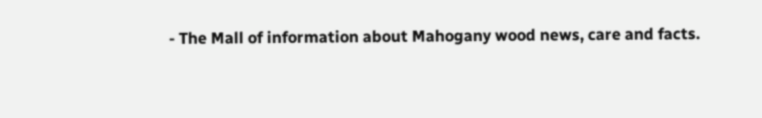- The Mall of information about Mahogany wood news, care and facts.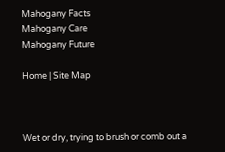Mahogany Facts
Mahogany Care
Mahogany Future

Home | Site Map



Wet or dry, trying to brush or comb out a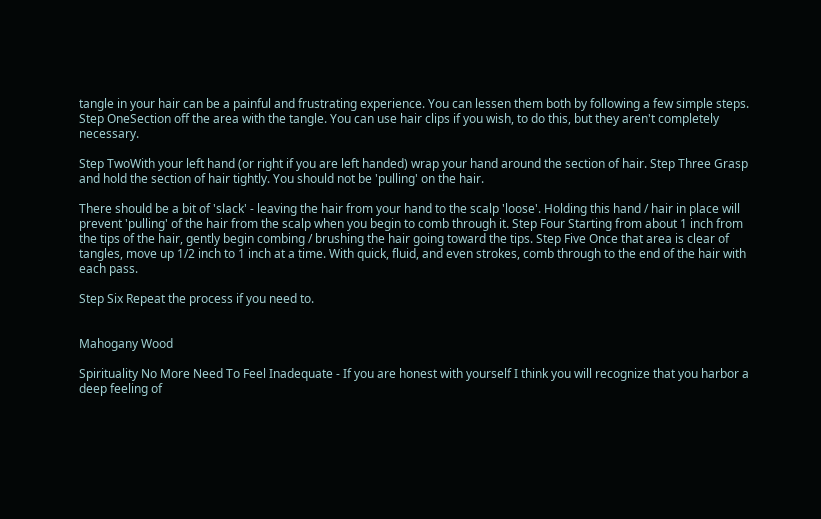tangle in your hair can be a painful and frustrating experience. You can lessen them both by following a few simple steps. Step OneSection off the area with the tangle. You can use hair clips if you wish, to do this, but they aren't completely necessary.

Step TwoWith your left hand (or right if you are left handed) wrap your hand around the section of hair. Step Three Grasp and hold the section of hair tightly. You should not be 'pulling' on the hair.

There should be a bit of 'slack' - leaving the hair from your hand to the scalp 'loose'. Holding this hand / hair in place will prevent 'pulling' of the hair from the scalp when you begin to comb through it. Step Four Starting from about 1 inch from the tips of the hair, gently begin combing / brushing the hair going toward the tips. Step Five Once that area is clear of tangles, move up 1/2 inch to 1 inch at a time. With quick, fluid, and even strokes, comb through to the end of the hair with each pass.

Step Six Repeat the process if you need to.


Mahogany Wood

Spirituality No More Need To Feel Inadequate - If you are honest with yourself I think you will recognize that you harbor a deep feeling of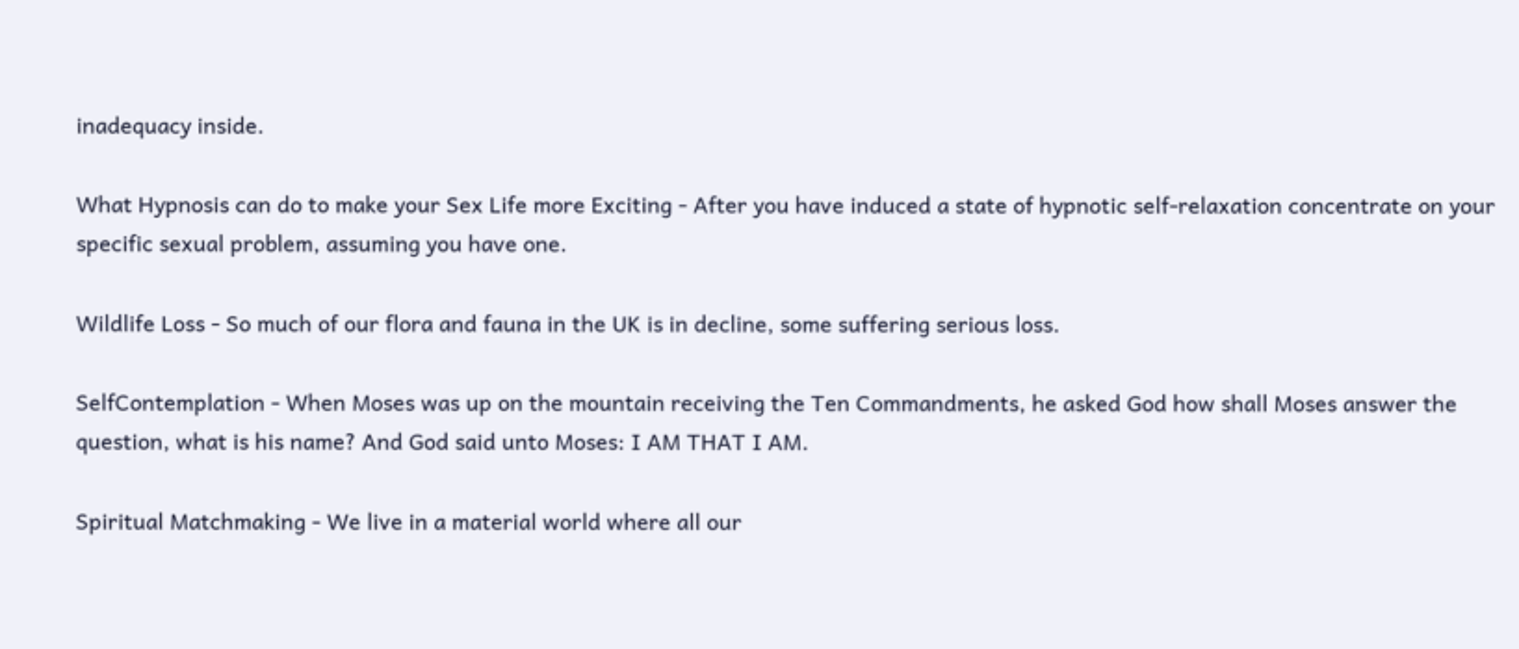inadequacy inside.

What Hypnosis can do to make your Sex Life more Exciting - After you have induced a state of hypnotic self-relaxation concentrate on your specific sexual problem, assuming you have one.

Wildlife Loss - So much of our flora and fauna in the UK is in decline, some suffering serious loss.

SelfContemplation - When Moses was up on the mountain receiving the Ten Commandments, he asked God how shall Moses answer the question, what is his name? And God said unto Moses: I AM THAT I AM.

Spiritual Matchmaking - We live in a material world where all our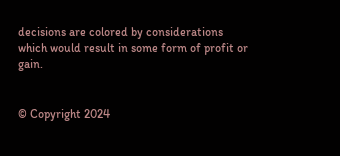decisions are colored by considerations which would result in some form of profit or gain.


© Copyright 2024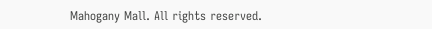Mahogany Mall. All rights reserved.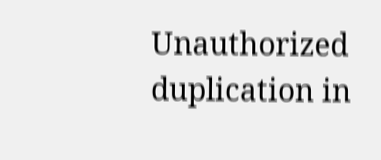Unauthorized duplication in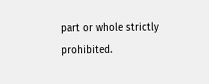part or whole strictly prohibited.